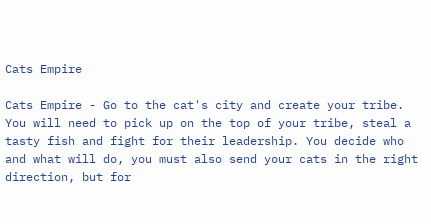Cats Empire

Cats Empire - Go to the cat's city and create your tribe. You will need to pick up on the top of your tribe, steal a tasty fish and fight for their leadership. You decide who and what will do, you must also send your cats in the right direction, but for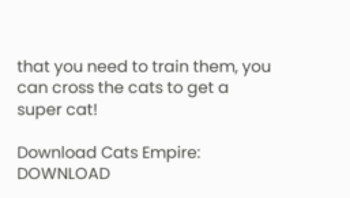that you need to train them, you can cross the cats to get a super cat!

Download Cats Empire:
DOWNLOAD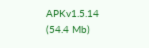APKv1.5.14 (54.4 Mb)